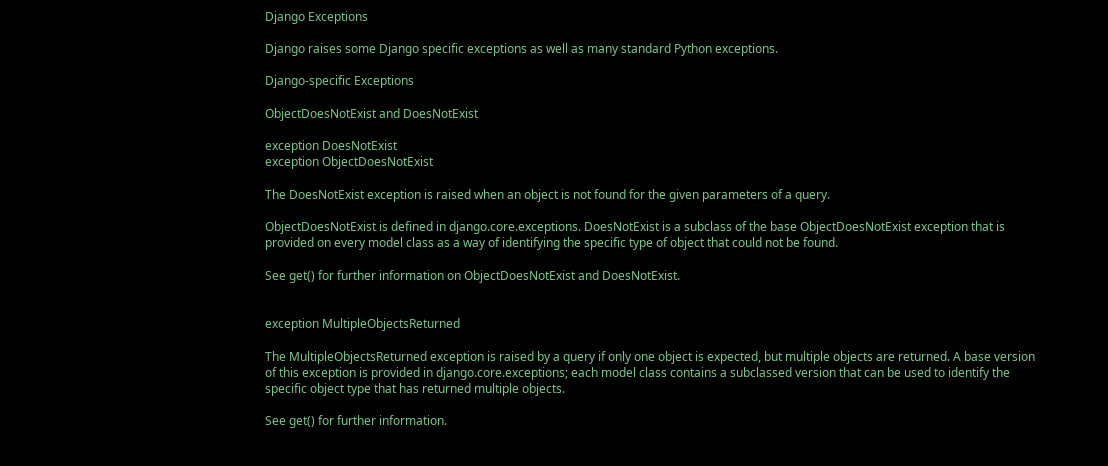Django Exceptions

Django raises some Django specific exceptions as well as many standard Python exceptions.

Django-specific Exceptions

ObjectDoesNotExist and DoesNotExist

exception DoesNotExist
exception ObjectDoesNotExist

The DoesNotExist exception is raised when an object is not found for the given parameters of a query.

ObjectDoesNotExist is defined in django.core.exceptions. DoesNotExist is a subclass of the base ObjectDoesNotExist exception that is provided on every model class as a way of identifying the specific type of object that could not be found.

See get() for further information on ObjectDoesNotExist and DoesNotExist.


exception MultipleObjectsReturned

The MultipleObjectsReturned exception is raised by a query if only one object is expected, but multiple objects are returned. A base version of this exception is provided in django.core.exceptions; each model class contains a subclassed version that can be used to identify the specific object type that has returned multiple objects.

See get() for further information.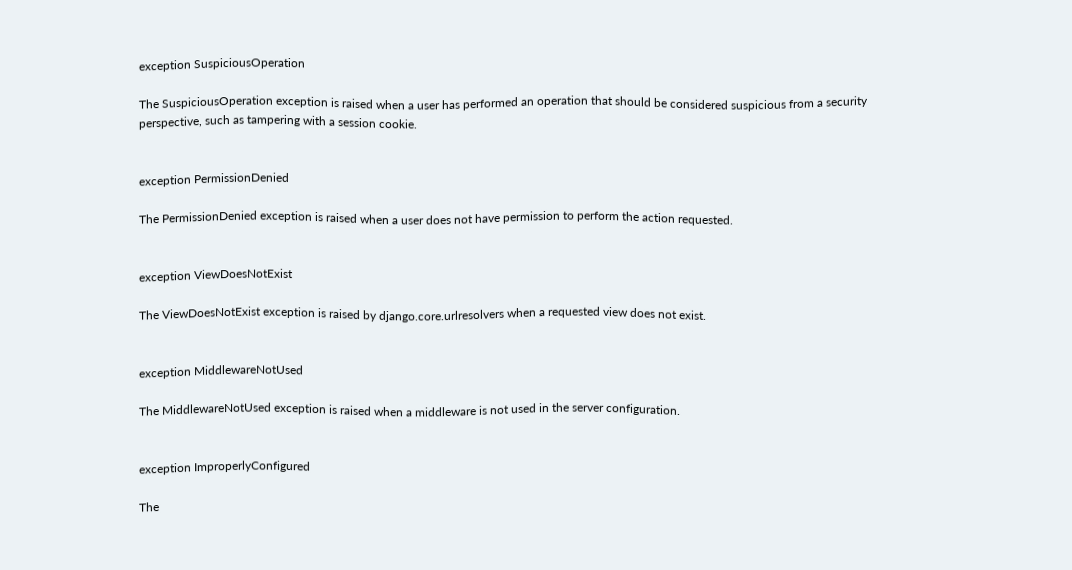exception SuspiciousOperation

The SuspiciousOperation exception is raised when a user has performed an operation that should be considered suspicious from a security perspective, such as tampering with a session cookie.


exception PermissionDenied

The PermissionDenied exception is raised when a user does not have permission to perform the action requested.


exception ViewDoesNotExist

The ViewDoesNotExist exception is raised by django.core.urlresolvers when a requested view does not exist.


exception MiddlewareNotUsed

The MiddlewareNotUsed exception is raised when a middleware is not used in the server configuration.


exception ImproperlyConfigured

The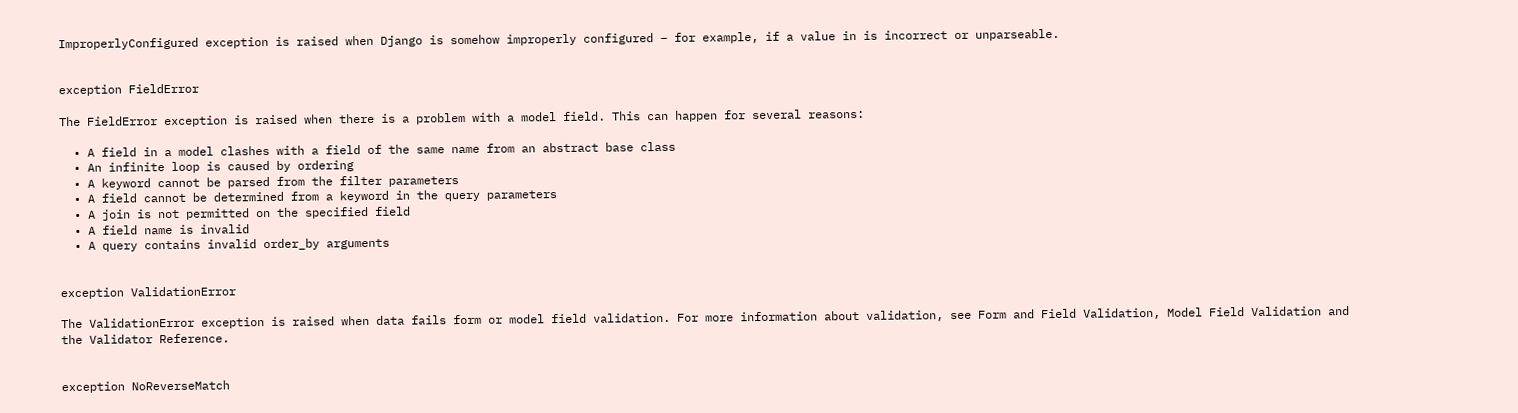ImproperlyConfigured exception is raised when Django is somehow improperly configured – for example, if a value in is incorrect or unparseable.


exception FieldError

The FieldError exception is raised when there is a problem with a model field. This can happen for several reasons:

  • A field in a model clashes with a field of the same name from an abstract base class
  • An infinite loop is caused by ordering
  • A keyword cannot be parsed from the filter parameters
  • A field cannot be determined from a keyword in the query parameters
  • A join is not permitted on the specified field
  • A field name is invalid
  • A query contains invalid order_by arguments


exception ValidationError

The ValidationError exception is raised when data fails form or model field validation. For more information about validation, see Form and Field Validation, Model Field Validation and the Validator Reference.


exception NoReverseMatch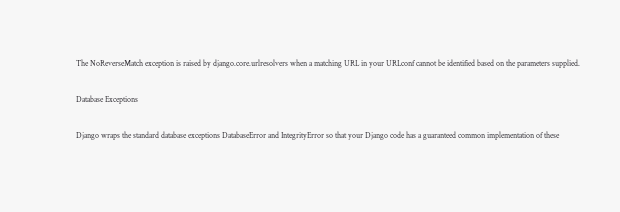The NoReverseMatch exception is raised by django.core.urlresolvers when a matching URL in your URLconf cannot be identified based on the parameters supplied.

Database Exceptions

Django wraps the standard database exceptions DatabaseError and IntegrityError so that your Django code has a guaranteed common implementation of these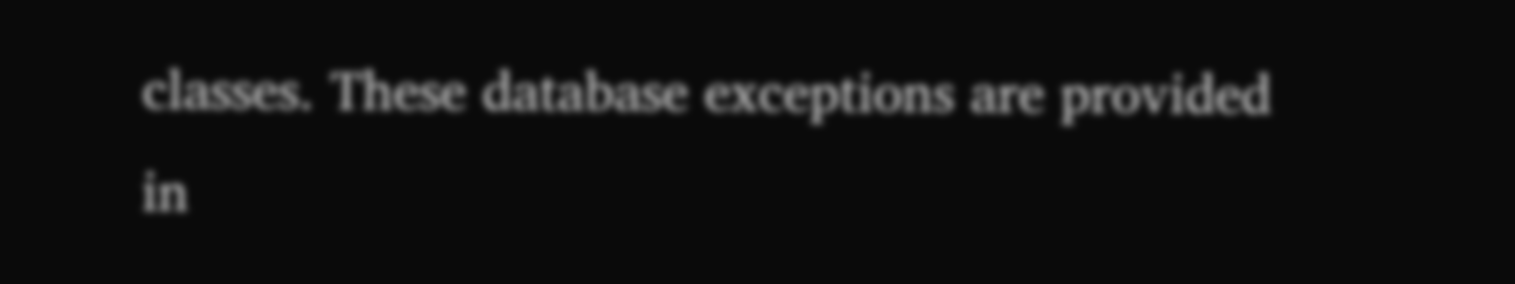classes. These database exceptions are provided in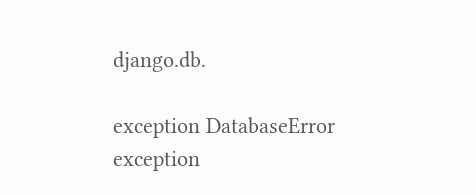django.db.

exception DatabaseError
exception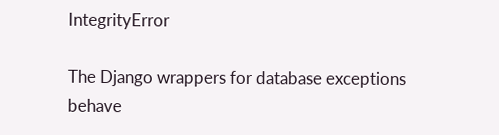IntegrityError

The Django wrappers for database exceptions behave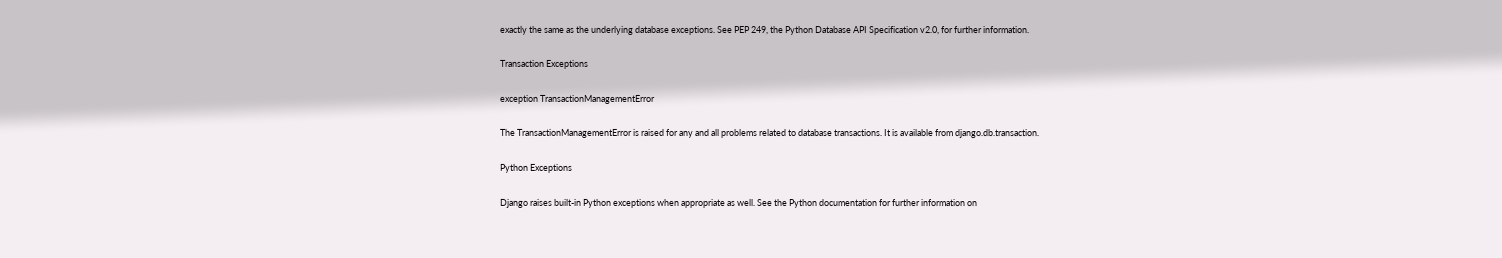exactly the same as the underlying database exceptions. See PEP 249, the Python Database API Specification v2.0, for further information.

Transaction Exceptions

exception TransactionManagementError

The TransactionManagementError is raised for any and all problems related to database transactions. It is available from django.db.transaction.

Python Exceptions

Django raises built-in Python exceptions when appropriate as well. See the Python documentation for further information on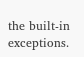the built-in exceptions.